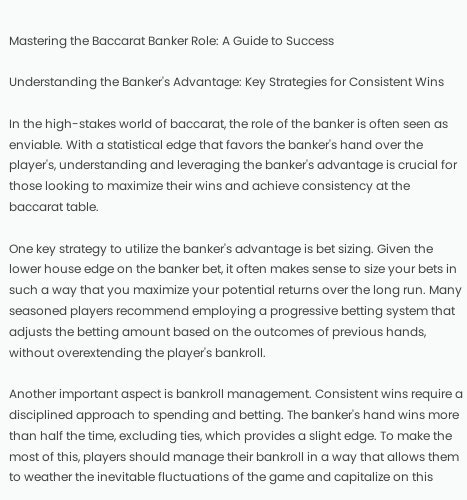Mastering the Baccarat Banker Role: A Guide to Success

Understanding the Banker's Advantage: Key Strategies for Consistent Wins

In the high-stakes world of baccarat, the role of the banker is often seen as enviable. With a statistical edge that favors the banker's hand over the player's, understanding and leveraging the banker's advantage is crucial for those looking to maximize their wins and achieve consistency at the baccarat table.

One key strategy to utilize the banker's advantage is bet sizing. Given the lower house edge on the banker bet, it often makes sense to size your bets in such a way that you maximize your potential returns over the long run. Many seasoned players recommend employing a progressive betting system that adjusts the betting amount based on the outcomes of previous hands, without overextending the player's bankroll.

Another important aspect is bankroll management. Consistent wins require a disciplined approach to spending and betting. The banker's hand wins more than half the time, excluding ties, which provides a slight edge. To make the most of this, players should manage their bankroll in a way that allows them to weather the inevitable fluctuations of the game and capitalize on this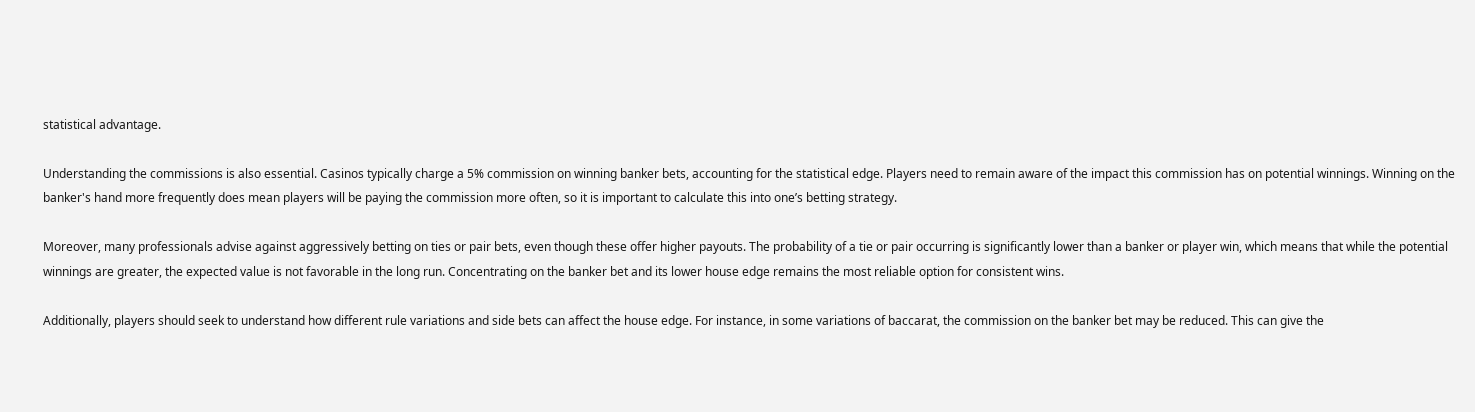statistical advantage.

Understanding the commissions is also essential. Casinos typically charge a 5% commission on winning banker bets, accounting for the statistical edge. Players need to remain aware of the impact this commission has on potential winnings. Winning on the banker's hand more frequently does mean players will be paying the commission more often, so it is important to calculate this into one’s betting strategy.

Moreover, many professionals advise against aggressively betting on ties or pair bets, even though these offer higher payouts. The probability of a tie or pair occurring is significantly lower than a banker or player win, which means that while the potential winnings are greater, the expected value is not favorable in the long run. Concentrating on the banker bet and its lower house edge remains the most reliable option for consistent wins.

Additionally, players should seek to understand how different rule variations and side bets can affect the house edge. For instance, in some variations of baccarat, the commission on the banker bet may be reduced. This can give the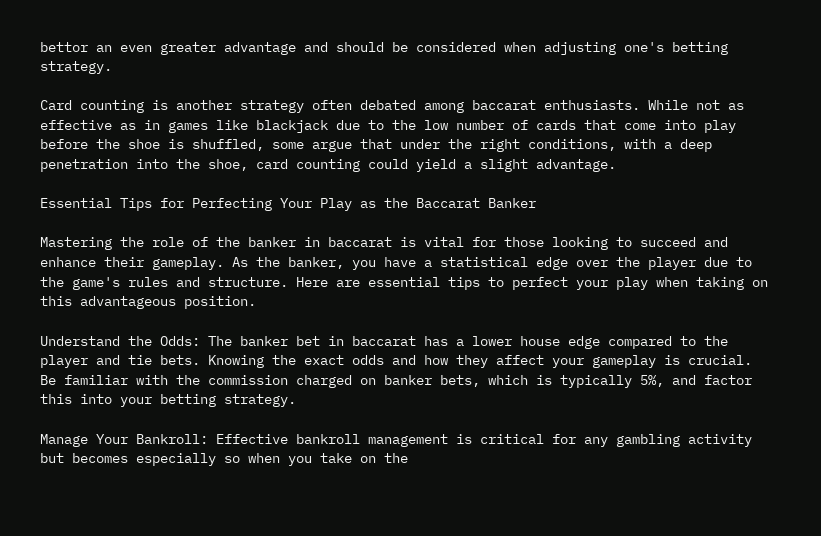bettor an even greater advantage and should be considered when adjusting one's betting strategy.

Card counting is another strategy often debated among baccarat enthusiasts. While not as effective as in games like blackjack due to the low number of cards that come into play before the shoe is shuffled, some argue that under the right conditions, with a deep penetration into the shoe, card counting could yield a slight advantage.

Essential Tips for Perfecting Your Play as the Baccarat Banker

Mastering the role of the banker in baccarat is vital for those looking to succeed and enhance their gameplay. As the banker, you have a statistical edge over the player due to the game's rules and structure. Here are essential tips to perfect your play when taking on this advantageous position.

Understand the Odds: The banker bet in baccarat has a lower house edge compared to the player and tie bets. Knowing the exact odds and how they affect your gameplay is crucial. Be familiar with the commission charged on banker bets, which is typically 5%, and factor this into your betting strategy.

Manage Your Bankroll: Effective bankroll management is critical for any gambling activity but becomes especially so when you take on the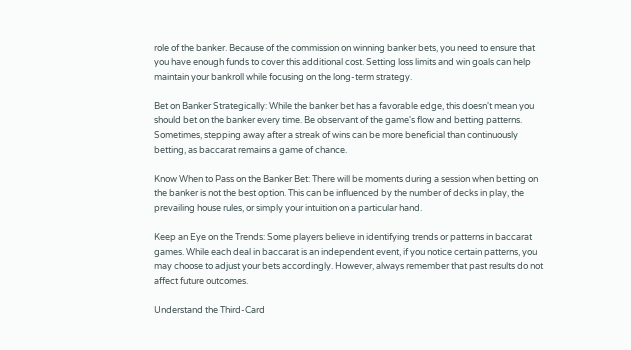role of the banker. Because of the commission on winning banker bets, you need to ensure that you have enough funds to cover this additional cost. Setting loss limits and win goals can help maintain your bankroll while focusing on the long-term strategy.

Bet on Banker Strategically: While the banker bet has a favorable edge, this doesn't mean you should bet on the banker every time. Be observant of the game's flow and betting patterns. Sometimes, stepping away after a streak of wins can be more beneficial than continuously betting, as baccarat remains a game of chance.

Know When to Pass on the Banker Bet: There will be moments during a session when betting on the banker is not the best option. This can be influenced by the number of decks in play, the prevailing house rules, or simply your intuition on a particular hand.

Keep an Eye on the Trends: Some players believe in identifying trends or patterns in baccarat games. While each deal in baccarat is an independent event, if you notice certain patterns, you may choose to adjust your bets accordingly. However, always remember that past results do not affect future outcomes.

Understand the Third-Card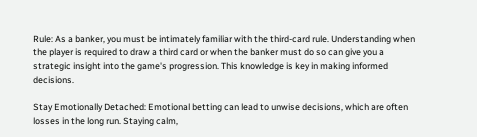Rule: As a banker, you must be intimately familiar with the third-card rule. Understanding when the player is required to draw a third card or when the banker must do so can give you a strategic insight into the game's progression. This knowledge is key in making informed decisions.

Stay Emotionally Detached: Emotional betting can lead to unwise decisions, which are often losses in the long run. Staying calm,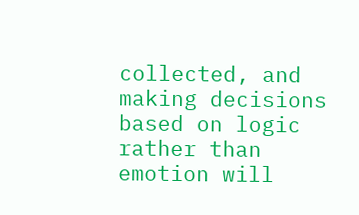collected, and making decisions based on logic rather than emotion will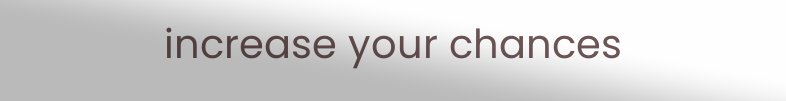increase your chances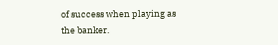of success when playing as the banker.